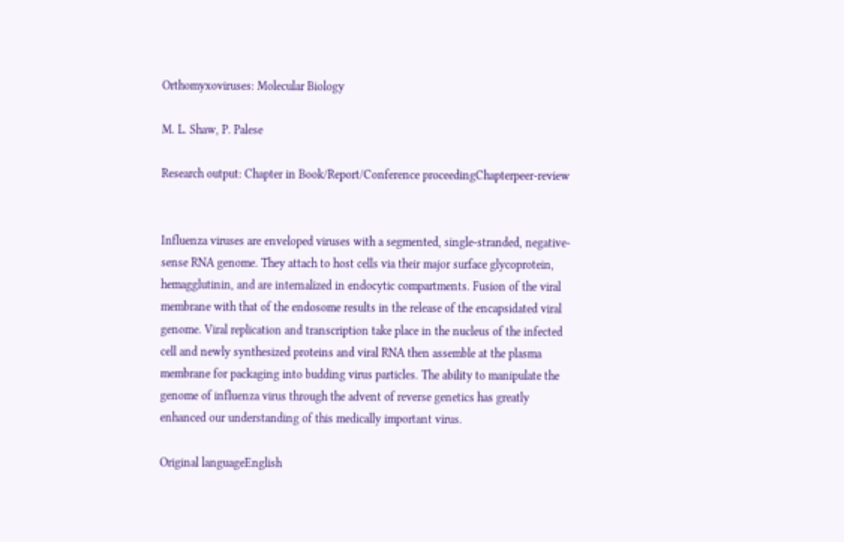Orthomyxoviruses: Molecular Biology

M. L. Shaw, P. Palese

Research output: Chapter in Book/Report/Conference proceedingChapterpeer-review


Influenza viruses are enveloped viruses with a segmented, single-stranded, negative-sense RNA genome. They attach to host cells via their major surface glycoprotein, hemagglutinin, and are internalized in endocytic compartments. Fusion of the viral membrane with that of the endosome results in the release of the encapsidated viral genome. Viral replication and transcription take place in the nucleus of the infected cell and newly synthesized proteins and viral RNA then assemble at the plasma membrane for packaging into budding virus particles. The ability to manipulate the genome of influenza virus through the advent of reverse genetics has greatly enhanced our understanding of this medically important virus.

Original languageEnglish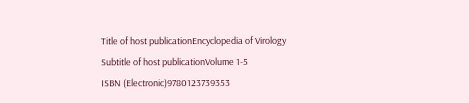Title of host publicationEncyclopedia of Virology
Subtitle of host publicationVolume 1-5
ISBN (Electronic)9780123739353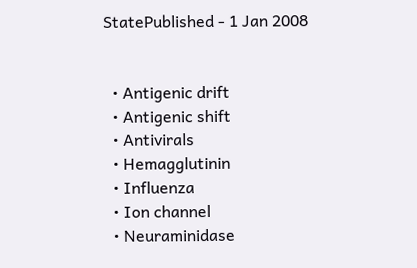StatePublished - 1 Jan 2008


  • Antigenic drift
  • Antigenic shift
  • Antivirals
  • Hemagglutinin
  • Influenza
  • Ion channel
  • Neuraminidase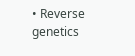• Reverse genetics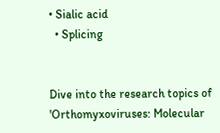• Sialic acid
  • Splicing


Dive into the research topics of 'Orthomyxoviruses: Molecular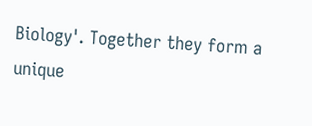Biology'. Together they form a unique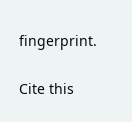fingerprint.

Cite this